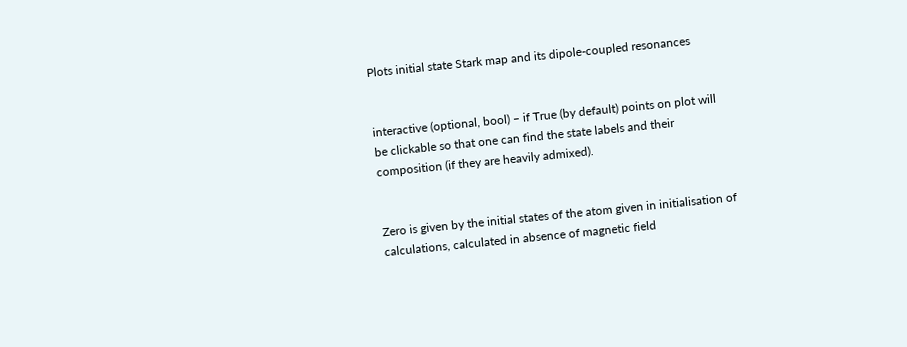Plots initial state Stark map and its dipole-coupled resonances


interactive (optional, bool) – if True (by default) points on plot will be clickable so that one can find the state labels and their composition (if they are heavily admixed).


Zero is given by the initial states of the atom given in initialisation of calculations, calculated in absence of magnetic field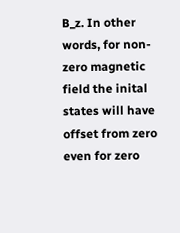B_z. In other words, for non-zero magnetic field the inital states will have offset from zero even for zero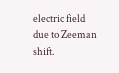electric field due to Zeeman shift.